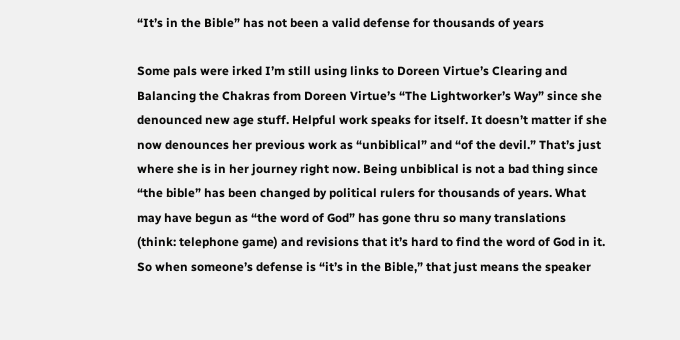“It’s in the Bible” has not been a valid defense for thousands of years

Some pals were irked I’m still using links to Doreen Virtue’s Clearing and Balancing the Chakras from Doreen Virtue’s “The Lightworker’s Way” since she denounced new age stuff. Helpful work speaks for itself. It doesn’t matter if she now denounces her previous work as “unbiblical” and “of the devil.” That’s just where she is in her journey right now. Being unbiblical is not a bad thing since “the bible” has been changed by political rulers for thousands of years. What may have begun as “the word of God” has gone thru so many translations (think: telephone game) and revisions that it’s hard to find the word of God in it. So when someone’s defense is “it’s in the Bible,” that just means the speaker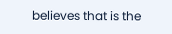believes that is the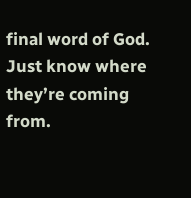final word of God. Just know where they’re coming from.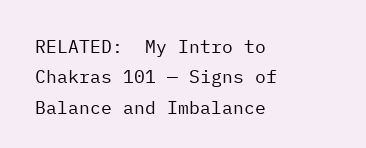RELATED:  My Intro to Chakras 101 — Signs of Balance and Imbalance